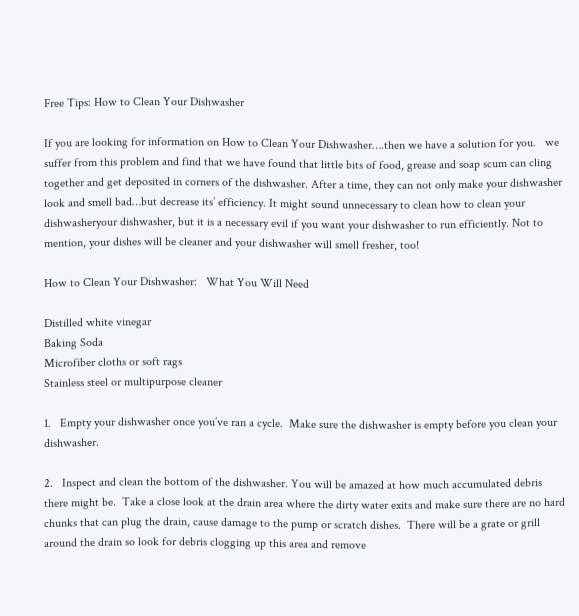Free Tips: How to Clean Your Dishwasher

If you are looking for information on How to Clean Your Dishwasher….then we have a solution for you.   we suffer from this problem and find that we have found that little bits of food, grease and soap scum can cling together and get deposited in corners of the dishwasher. After a time, they can not only make your dishwasher look and smell bad…but decrease its’ efficiency. It might sound unnecessary to clean how to clean your dishwasheryour dishwasher, but it is a necessary evil if you want your dishwasher to run efficiently. Not to mention, your dishes will be cleaner and your dishwasher will smell fresher, too!

How to Clean Your Dishwasher:   What You Will Need

Distilled white vinegar
Baking Soda
Microfiber cloths or soft rags
Stainless steel or multipurpose cleaner

1.   Empty your dishwasher once you’ve ran a cycle.  Make sure the dishwasher is empty before you clean your dishwasher.

2.   Inspect and clean the bottom of the dishwasher. You will be amazed at how much accumulated debris there might be.  Take a close look at the drain area where the dirty water exits and make sure there are no hard chunks that can plug the drain, cause damage to the pump or scratch dishes.  There will be a grate or grill around the drain so look for debris clogging up this area and remove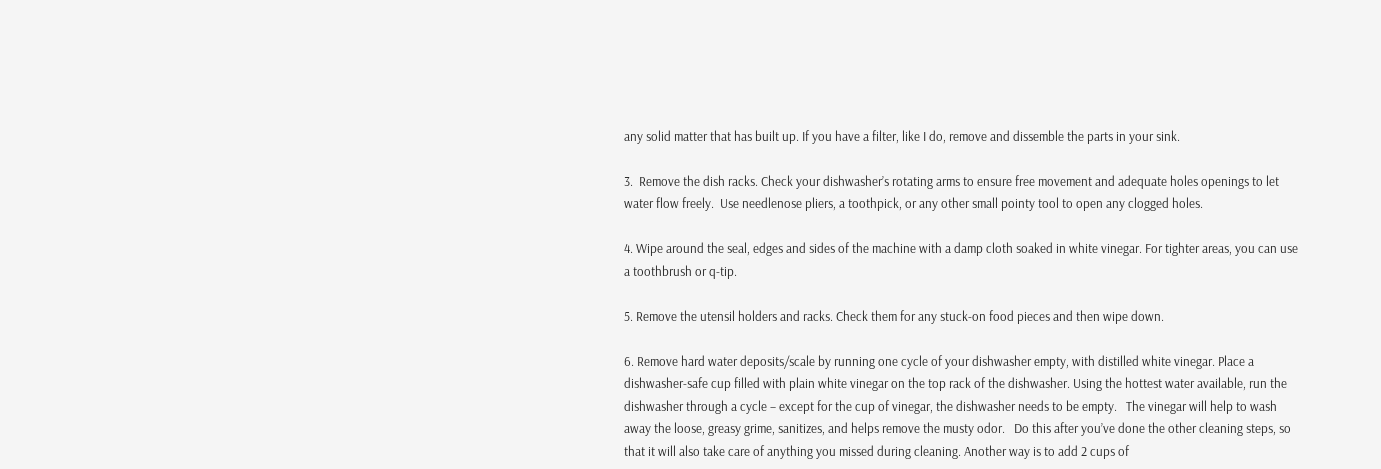any solid matter that has built up. If you have a filter, like I do, remove and dissemble the parts in your sink.

3.  Remove the dish racks. Check your dishwasher’s rotating arms to ensure free movement and adequate holes openings to let water flow freely.  Use needlenose pliers, a toothpick, or any other small pointy tool to open any clogged holes.

4. Wipe around the seal, edges and sides of the machine with a damp cloth soaked in white vinegar. For tighter areas, you can use a toothbrush or q-tip.

5. Remove the utensil holders and racks. Check them for any stuck-on food pieces and then wipe down.

6. Remove hard water deposits/scale by running one cycle of your dishwasher empty, with distilled white vinegar. Place a dishwasher-safe cup filled with plain white vinegar on the top rack of the dishwasher. Using the hottest water available, run the dishwasher through a cycle – except for the cup of vinegar, the dishwasher needs to be empty.   The vinegar will help to wash away the loose, greasy grime, sanitizes, and helps remove the musty odor.   Do this after you’ve done the other cleaning steps, so that it will also take care of anything you missed during cleaning. Another way is to add 2 cups of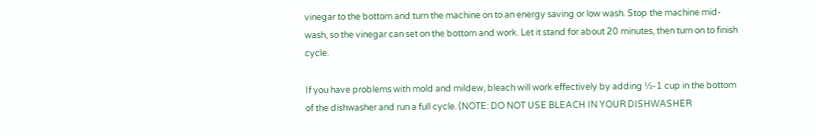vinegar to the bottom and turn the machine on to an energy saving or low wash. Stop the machine mid-wash, so the vinegar can set on the bottom and work. Let it stand for about 20 minutes, then turn on to finish cycle.

If you have problems with mold and mildew, bleach will work effectively by adding ½-1 cup in the bottom of the dishwasher and run a full cycle. (NOTE: DO NOT USE BLEACH IN YOUR DISHWASHER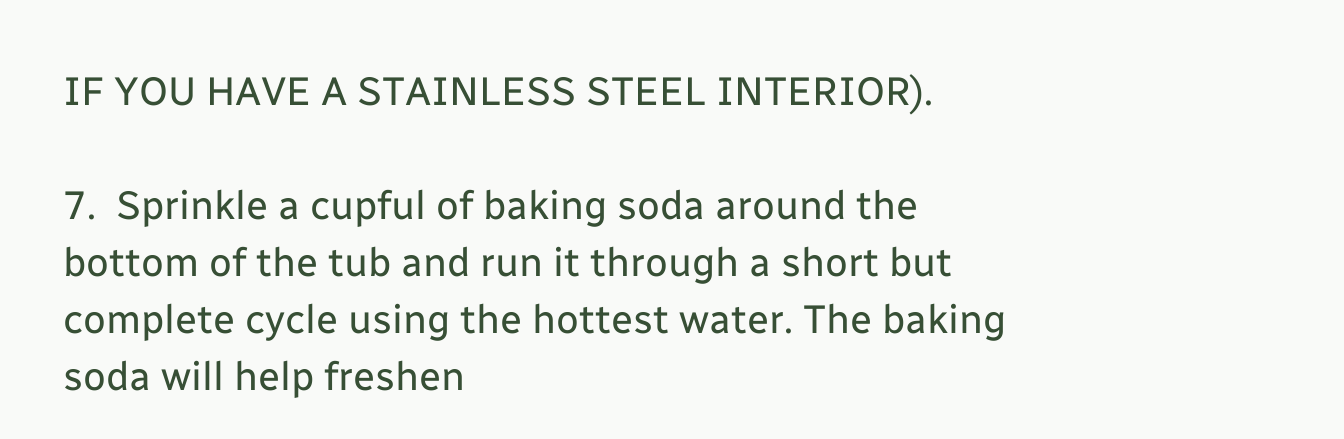IF YOU HAVE A STAINLESS STEEL INTERIOR).

7.  Sprinkle a cupful of baking soda around the bottom of the tub and run it through a short but complete cycle using the hottest water. The baking soda will help freshen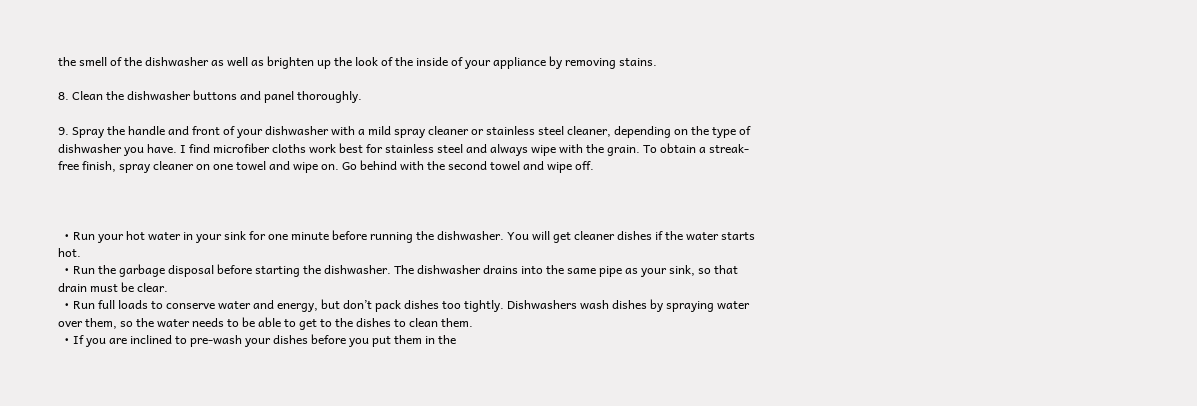the smell of the dishwasher as well as brighten up the look of the inside of your appliance by removing stains.

8. Clean the dishwasher buttons and panel thoroughly.

9. Spray the handle and front of your dishwasher with a mild spray cleaner or stainless steel cleaner, depending on the type of dishwasher you have. I find microfiber cloths work best for stainless steel and always wipe with the grain. To obtain a streak-free finish, spray cleaner on one towel and wipe on. Go behind with the second towel and wipe off.



  • Run your hot water in your sink for one minute before running the dishwasher. You will get cleaner dishes if the water starts hot.
  • Run the garbage disposal before starting the dishwasher. The dishwasher drains into the same pipe as your sink, so that drain must be clear.
  • Run full loads to conserve water and energy, but don’t pack dishes too tightly. Dishwashers wash dishes by spraying water over them, so the water needs to be able to get to the dishes to clean them.
  • If you are inclined to pre-wash your dishes before you put them in the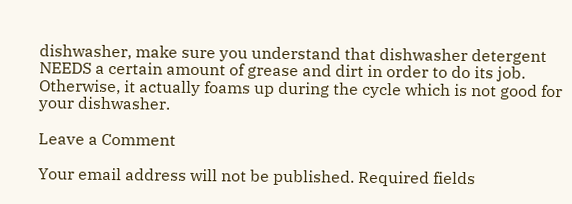dishwasher, make sure you understand that dishwasher detergent NEEDS a certain amount of grease and dirt in order to do its job. Otherwise, it actually foams up during the cycle which is not good for your dishwasher.

Leave a Comment

Your email address will not be published. Required fields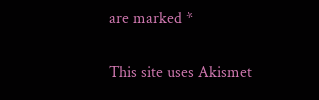are marked *

This site uses Akismet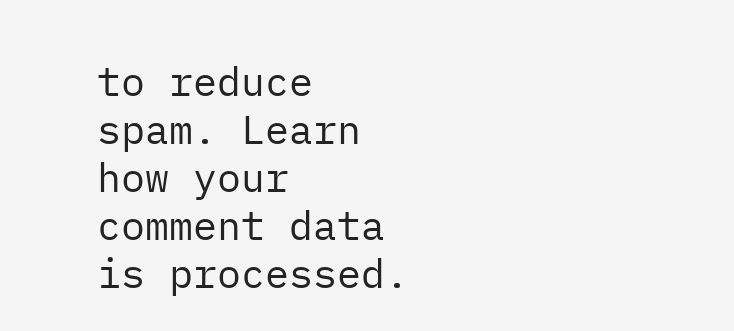to reduce spam. Learn how your comment data is processed.